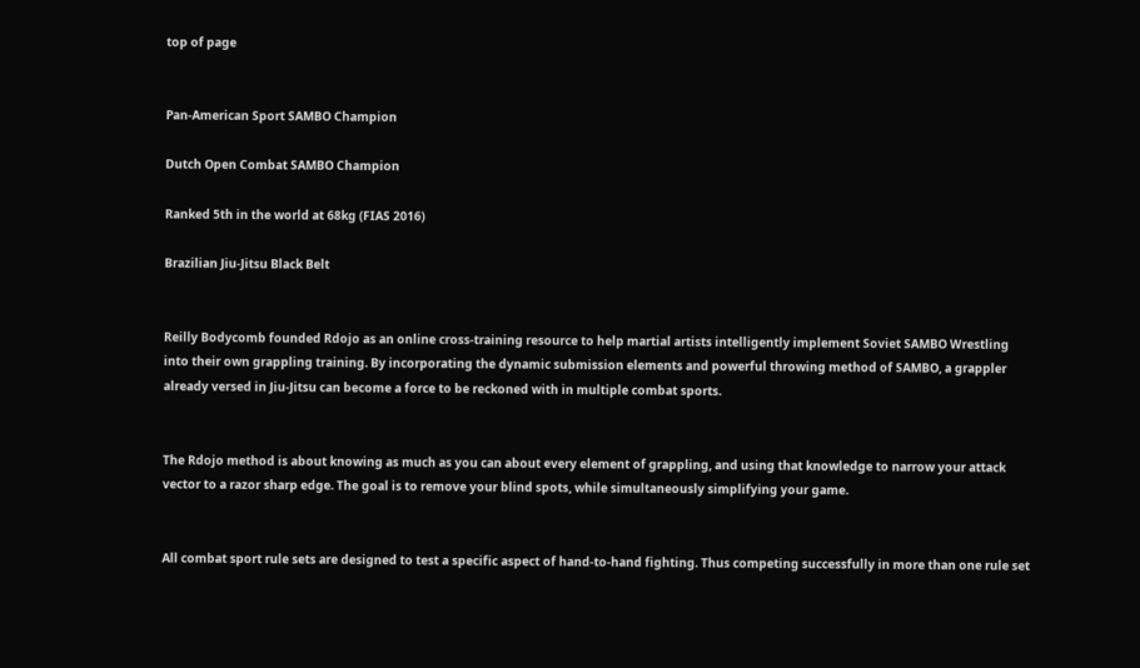top of page


Pan-American Sport SAMBO Champion

Dutch Open Combat SAMBO Champion

Ranked 5th in the world at 68kg (FIAS 2016)

Brazilian Jiu-Jitsu Black Belt


Reilly Bodycomb founded Rdojo as an online cross-training resource to help martial artists intelligently implement Soviet SAMBO Wrestling into their own grappling training. By incorporating the dynamic submission elements and powerful throwing method of SAMBO, a grappler already versed in Jiu-Jitsu can become a force to be reckoned with in multiple combat sports.


The Rdojo method is about knowing as much as you can about every element of grappling, and using that knowledge to narrow your attack vector to a razor sharp edge. The goal is to remove your blind spots, while simultaneously simplifying your game.


All combat sport rule sets are designed to test a specific aspect of hand-to-hand fighting. Thus competing successfully in more than one rule set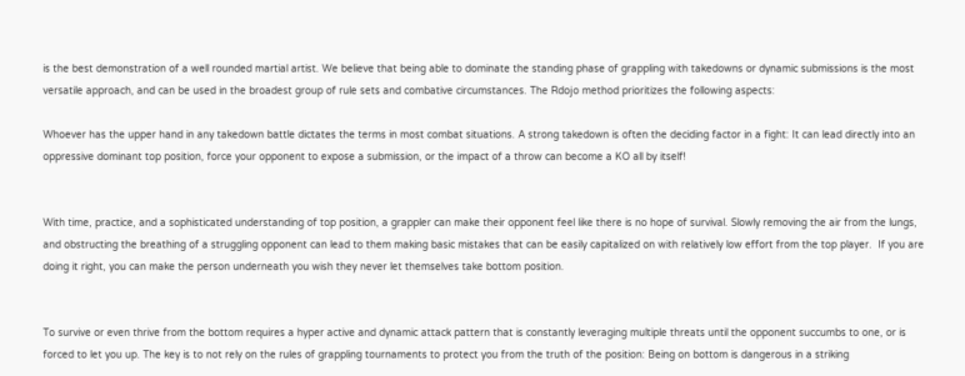is the best demonstration of a well rounded martial artist. We believe that being able to dominate the standing phase of grappling with takedowns or dynamic submissions is the most versatile approach, and can be used in the broadest group of rule sets and combative circumstances. The Rdojo method prioritizes the following aspects:

Whoever has the upper hand in any takedown battle dictates the terms in most combat situations. A strong takedown is often the deciding factor in a fight: It can lead directly into an oppressive dominant top position, force your opponent to expose a submission, or the impact of a throw can become a KO all by itself!


With time, practice, and a sophisticated understanding of top position, a grappler can make their opponent feel like there is no hope of survival. Slowly removing the air from the lungs, and obstructing the breathing of a struggling opponent can lead to them making basic mistakes that can be easily capitalized on with relatively low effort from the top player.  If you are doing it right, you can make the person underneath you wish they never let themselves take bottom position.


To survive or even thrive from the bottom requires a hyper active and dynamic attack pattern that is constantly leveraging multiple threats until the opponent succumbs to one, or is forced to let you up. The key is to not rely on the rules of grappling tournaments to protect you from the truth of the position: Being on bottom is dangerous in a striking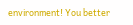environment! You better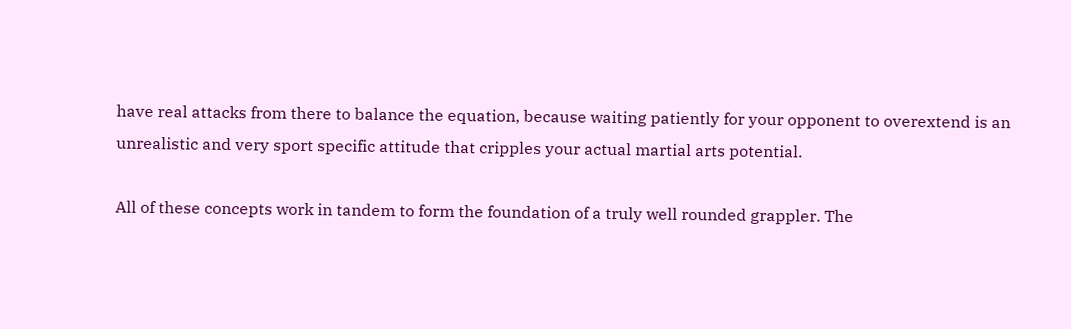have real attacks from there to balance the equation, because waiting patiently for your opponent to overextend is an unrealistic and very sport specific attitude that cripples your actual martial arts potential.

All of these concepts work in tandem to form the foundation of a truly well rounded grappler. The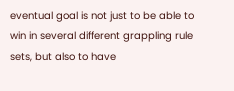eventual goal is not just to be able to win in several different grappling rule sets, but also to have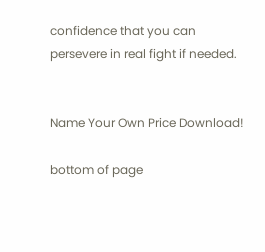confidence that you can persevere in real fight if needed.


Name Your Own Price Download!

bottom of page